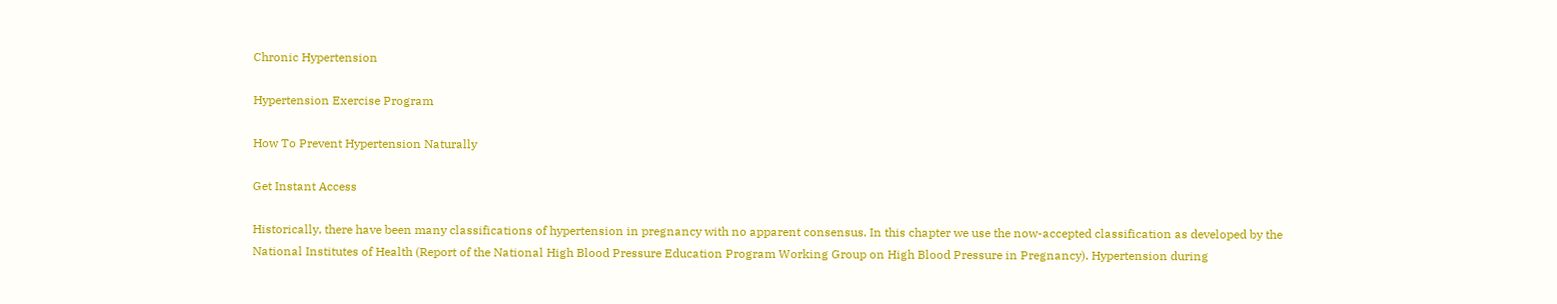Chronic Hypertension

Hypertension Exercise Program

How To Prevent Hypertension Naturally

Get Instant Access

Historically, there have been many classifications of hypertension in pregnancy with no apparent consensus. In this chapter we use the now-accepted classification as developed by the National Institutes of Health (Report of the National High Blood Pressure Education Program Working Group on High Blood Pressure in Pregnancy). Hypertension during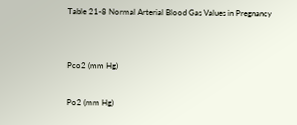Table 21-8 Normal Arterial Blood Gas Values in Pregnancy


Pco2 (mm Hg)

Po2 (mm Hg)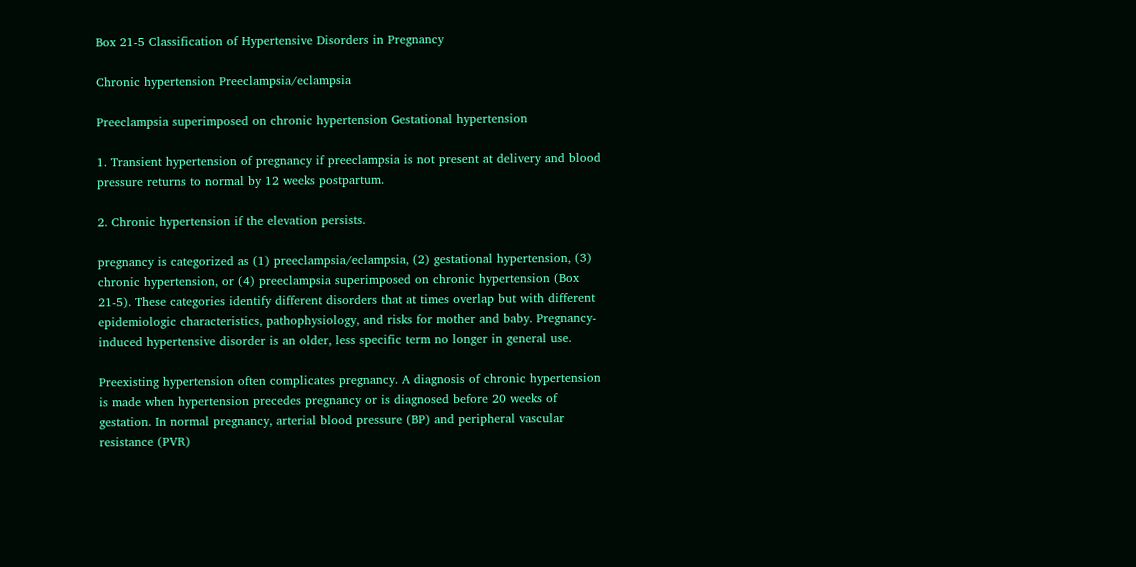Box 21-5 Classification of Hypertensive Disorders in Pregnancy

Chronic hypertension Preeclampsia/eclampsia

Preeclampsia superimposed on chronic hypertension Gestational hypertension

1. Transient hypertension of pregnancy if preeclampsia is not present at delivery and blood pressure returns to normal by 12 weeks postpartum.

2. Chronic hypertension if the elevation persists.

pregnancy is categorized as (1) preeclampsia/eclampsia, (2) gestational hypertension, (3) chronic hypertension, or (4) preeclampsia superimposed on chronic hypertension (Box 21-5). These categories identify different disorders that at times overlap but with different epidemiologic characteristics, pathophysiology, and risks for mother and baby. Pregnancy-induced hypertensive disorder is an older, less specific term no longer in general use.

Preexisting hypertension often complicates pregnancy. A diagnosis of chronic hypertension is made when hypertension precedes pregnancy or is diagnosed before 20 weeks of gestation. In normal pregnancy, arterial blood pressure (BP) and peripheral vascular resistance (PVR)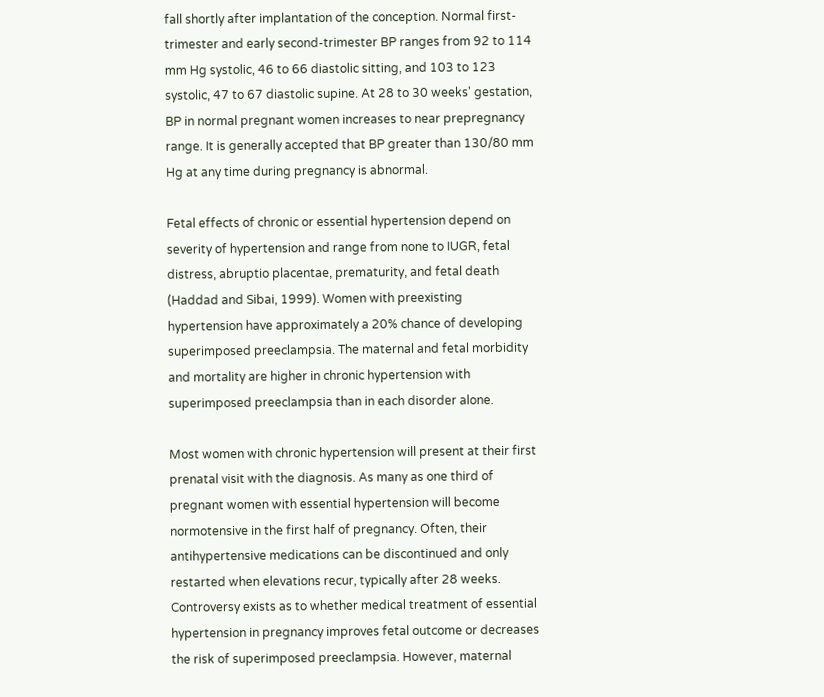fall shortly after implantation of the conception. Normal first-trimester and early second-trimester BP ranges from 92 to 114 mm Hg systolic, 46 to 66 diastolic sitting, and 103 to 123 systolic, 47 to 67 diastolic supine. At 28 to 30 weeks' gestation, BP in normal pregnant women increases to near prepregnancy range. It is generally accepted that BP greater than 130/80 mm Hg at any time during pregnancy is abnormal.

Fetal effects of chronic or essential hypertension depend on severity of hypertension and range from none to IUGR, fetal distress, abruptio placentae, prematurity, and fetal death (Haddad and Sibai, 1999). Women with preexisting hypertension have approximately a 20% chance of developing superimposed preeclampsia. The maternal and fetal morbidity and mortality are higher in chronic hypertension with superimposed preeclampsia than in each disorder alone.

Most women with chronic hypertension will present at their first prenatal visit with the diagnosis. As many as one third of pregnant women with essential hypertension will become normotensive in the first half of pregnancy. Often, their antihypertensive medications can be discontinued and only restarted when elevations recur, typically after 28 weeks. Controversy exists as to whether medical treatment of essential hypertension in pregnancy improves fetal outcome or decreases the risk of superimposed preeclampsia. However, maternal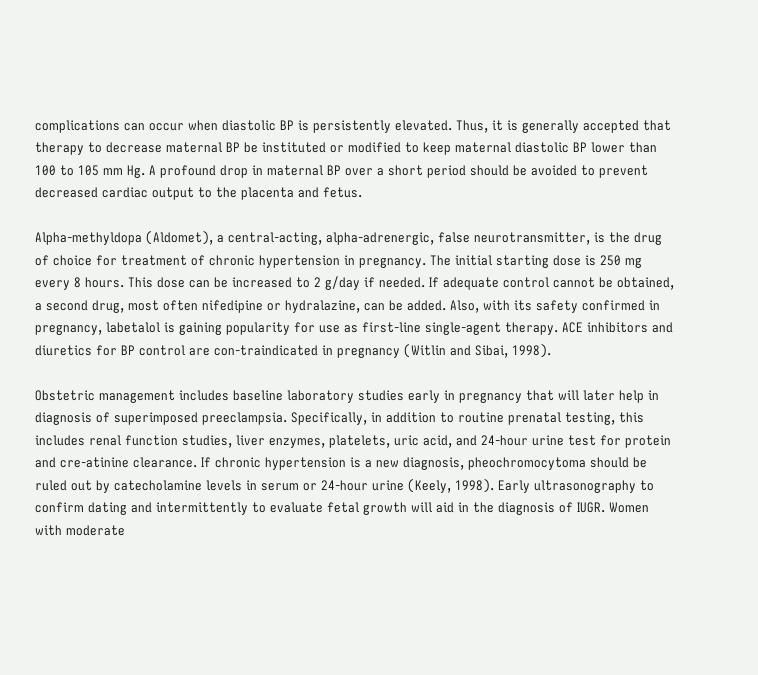complications can occur when diastolic BP is persistently elevated. Thus, it is generally accepted that therapy to decrease maternal BP be instituted or modified to keep maternal diastolic BP lower than 100 to 105 mm Hg. A profound drop in maternal BP over a short period should be avoided to prevent decreased cardiac output to the placenta and fetus.

Alpha-methyldopa (Aldomet), a central-acting, alpha-adrenergic, false neurotransmitter, is the drug of choice for treatment of chronic hypertension in pregnancy. The initial starting dose is 250 mg every 8 hours. This dose can be increased to 2 g/day if needed. If adequate control cannot be obtained, a second drug, most often nifedipine or hydralazine, can be added. Also, with its safety confirmed in pregnancy, labetalol is gaining popularity for use as first-line single-agent therapy. ACE inhibitors and diuretics for BP control are con-traindicated in pregnancy (Witlin and Sibai, 1998).

Obstetric management includes baseline laboratory studies early in pregnancy that will later help in diagnosis of superimposed preeclampsia. Specifically, in addition to routine prenatal testing, this includes renal function studies, liver enzymes, platelets, uric acid, and 24-hour urine test for protein and cre-atinine clearance. If chronic hypertension is a new diagnosis, pheochromocytoma should be ruled out by catecholamine levels in serum or 24-hour urine (Keely, 1998). Early ultrasonography to confirm dating and intermittently to evaluate fetal growth will aid in the diagnosis of IUGR. Women with moderate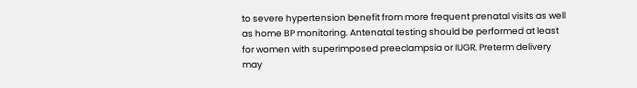to severe hypertension benefit from more frequent prenatal visits as well as home BP monitoring. Antenatal testing should be performed at least for women with superimposed preeclampsia or IUGR. Preterm delivery may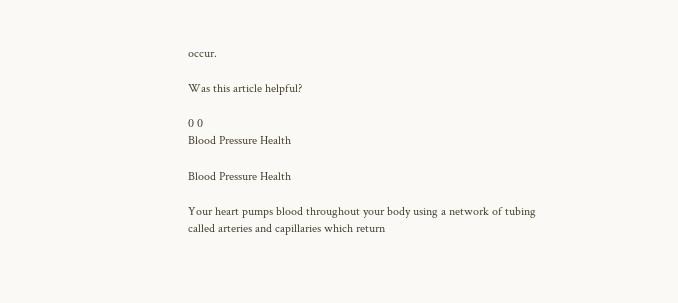occur.

Was this article helpful?

0 0
Blood Pressure Health

Blood Pressure Health

Your heart pumps blood throughout your body using a network of tubing called arteries and capillaries which return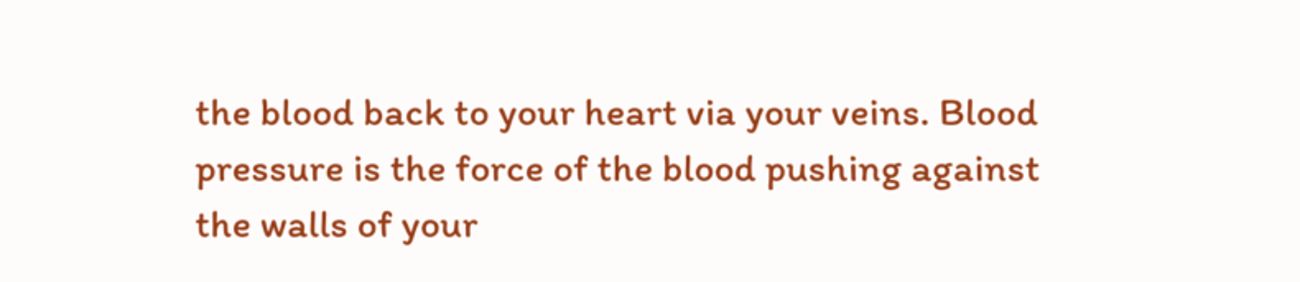the blood back to your heart via your veins. Blood pressure is the force of the blood pushing against the walls of your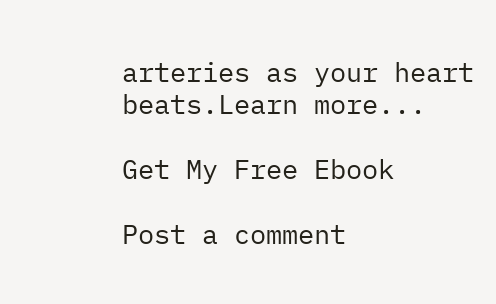arteries as your heart beats.Learn more...

Get My Free Ebook

Post a comment